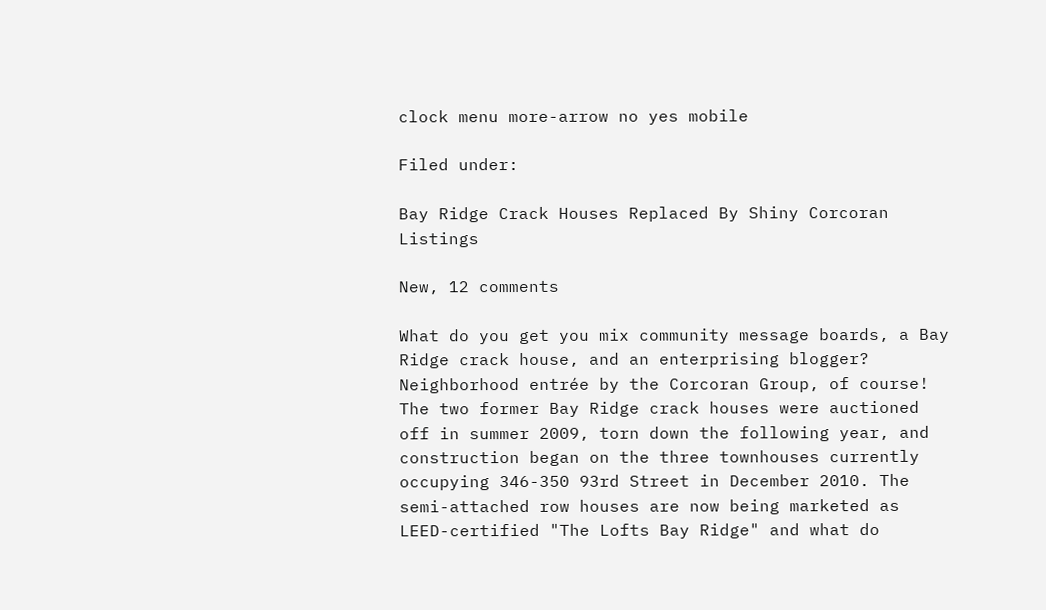clock menu more-arrow no yes mobile

Filed under:

Bay Ridge Crack Houses Replaced By Shiny Corcoran Listings

New, 12 comments

What do you get you mix community message boards, a Bay Ridge crack house, and an enterprising blogger? Neighborhood entrée by the Corcoran Group, of course! The two former Bay Ridge crack houses were auctioned off in summer 2009, torn down the following year, and construction began on the three townhouses currently occupying 346-350 93rd Street in December 2010. The semi-attached row houses are now being marketed as LEED-certified "The Lofts Bay Ridge" and what do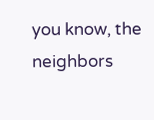you know, the neighbors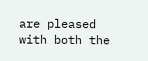are pleased with both the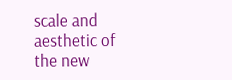scale and aesthetic of the new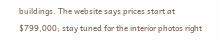buildings. The website says prices start at $799,000; stay tuned for the interior photos right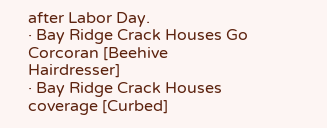after Labor Day.
· Bay Ridge Crack Houses Go Corcoran [Beehive Hairdresser]
· Bay Ridge Crack Houses coverage [Curbed]